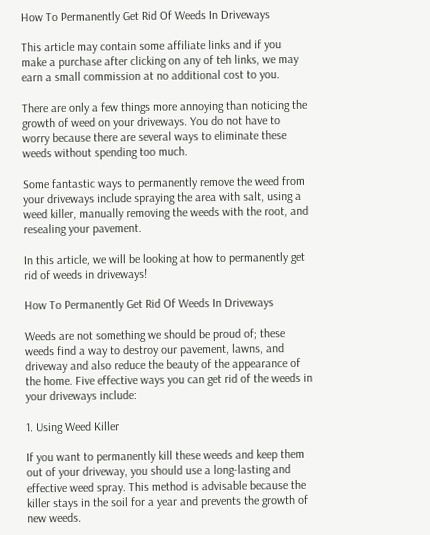How To Permanently Get Rid Of Weeds In Driveways

This article may contain some affiliate links and if you make a purchase after clicking on any of teh links, we may earn a small commission at no additional cost to you.

There are only a few things more annoying than noticing the growth of weed on your driveways. You do not have to worry because there are several ways to eliminate these weeds without spending too much.

Some fantastic ways to permanently remove the weed from your driveways include spraying the area with salt, using a weed killer, manually removing the weeds with the root, and resealing your pavement.

In this article, we will be looking at how to permanently get rid of weeds in driveways!

How To Permanently Get Rid Of Weeds In Driveways

Weeds are not something we should be proud of; these weeds find a way to destroy our pavement, lawns, and driveway and also reduce the beauty of the appearance of the home. Five effective ways you can get rid of the weeds in your driveways include:

1. Using Weed Killer

If you want to permanently kill these weeds and keep them out of your driveway, you should use a long-lasting and effective weed spray. This method is advisable because the killer stays in the soil for a year and prevents the growth of new weeds.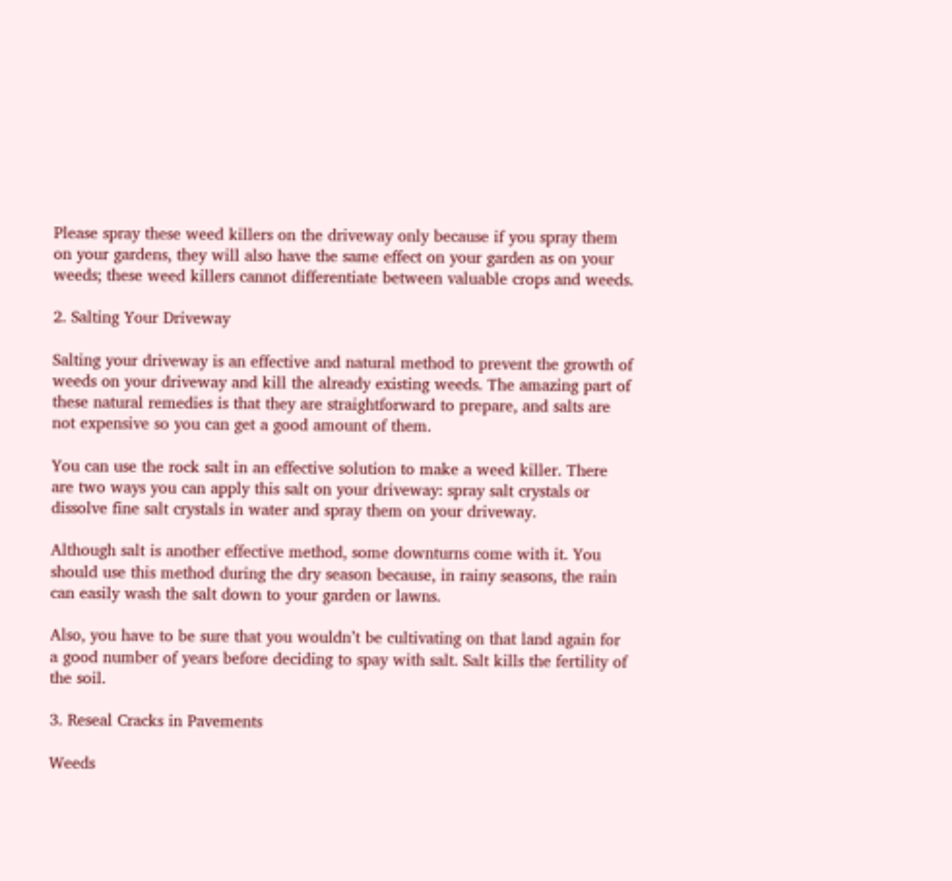Please spray these weed killers on the driveway only because if you spray them on your gardens, they will also have the same effect on your garden as on your weeds; these weed killers cannot differentiate between valuable crops and weeds.

2. Salting Your Driveway

Salting your driveway is an effective and natural method to prevent the growth of weeds on your driveway and kill the already existing weeds. The amazing part of these natural remedies is that they are straightforward to prepare, and salts are not expensive so you can get a good amount of them.

You can use the rock salt in an effective solution to make a weed killer. There are two ways you can apply this salt on your driveway: spray salt crystals or dissolve fine salt crystals in water and spray them on your driveway.

Although salt is another effective method, some downturns come with it. You should use this method during the dry season because, in rainy seasons, the rain can easily wash the salt down to your garden or lawns.

Also, you have to be sure that you wouldn’t be cultivating on that land again for a good number of years before deciding to spay with salt. Salt kills the fertility of the soil.

3. Reseal Cracks in Pavements

Weeds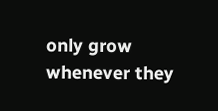only grow whenever they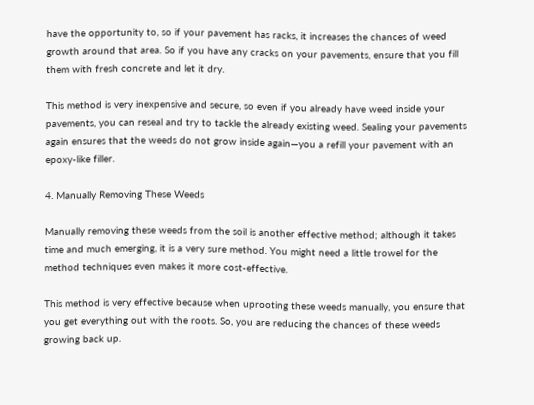have the opportunity to, so if your pavement has racks, it increases the chances of weed growth around that area. So if you have any cracks on your pavements, ensure that you fill them with fresh concrete and let it dry.

This method is very inexpensive and secure, so even if you already have weed inside your pavements, you can reseal and try to tackle the already existing weed. Sealing your pavements again ensures that the weeds do not grow inside again—you a refill your pavement with an epoxy-like filler.

4. Manually Removing These Weeds

Manually removing these weeds from the soil is another effective method; although it takes time and much emerging, it is a very sure method. You might need a little trowel for the method techniques even makes it more cost-effective.

This method is very effective because when uprooting these weeds manually, you ensure that you get everything out with the roots. So, you are reducing the chances of these weeds growing back up.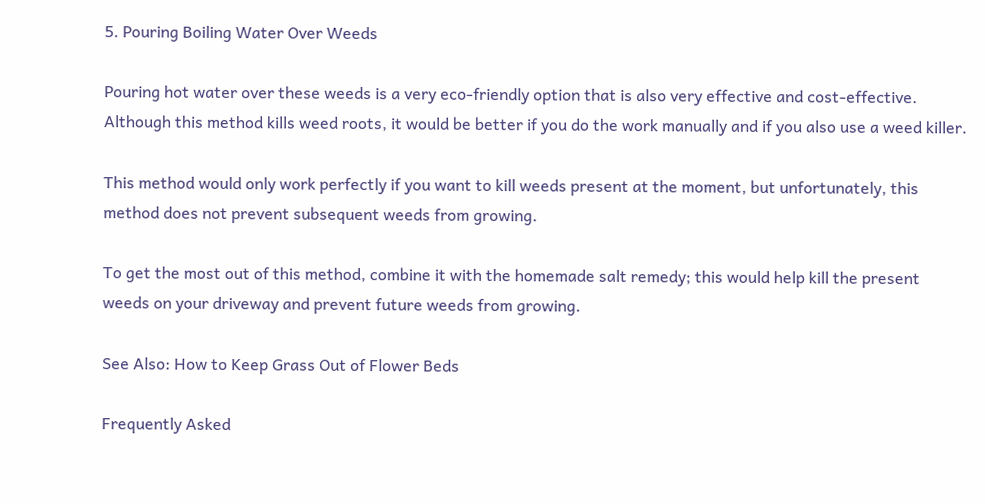5. Pouring Boiling Water Over Weeds

Pouring hot water over these weeds is a very eco-friendly option that is also very effective and cost-effective. Although this method kills weed roots, it would be better if you do the work manually and if you also use a weed killer.

This method would only work perfectly if you want to kill weeds present at the moment, but unfortunately, this method does not prevent subsequent weeds from growing.

To get the most out of this method, combine it with the homemade salt remedy; this would help kill the present weeds on your driveway and prevent future weeds from growing.

See Also: How to Keep Grass Out of Flower Beds

Frequently Asked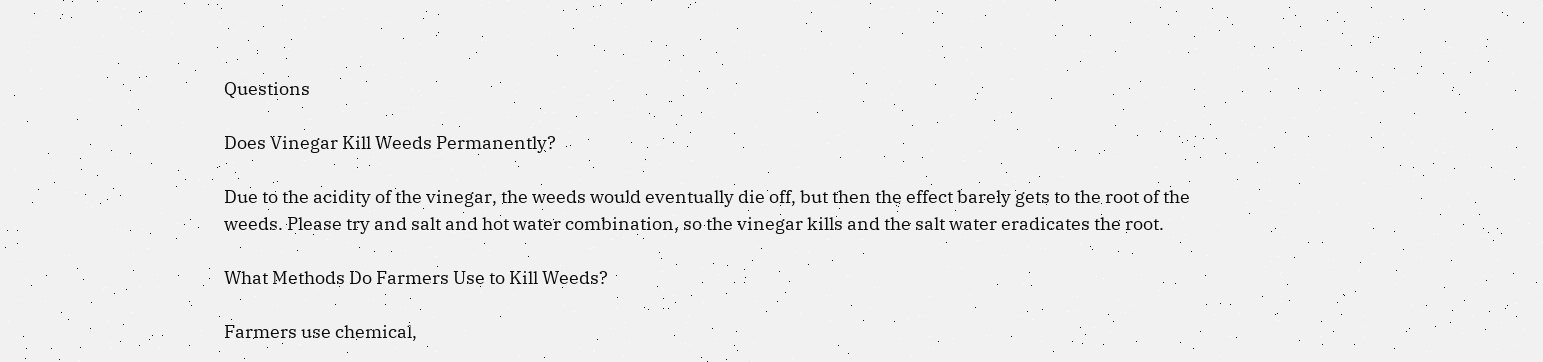Questions

Does Vinegar Kill Weeds Permanently?

Due to the acidity of the vinegar, the weeds would eventually die off, but then the effect barely gets to the root of the weeds. Please try and salt and hot water combination, so the vinegar kills and the salt water eradicates the root.

What Methods Do Farmers Use to Kill Weeds?

Farmers use chemical,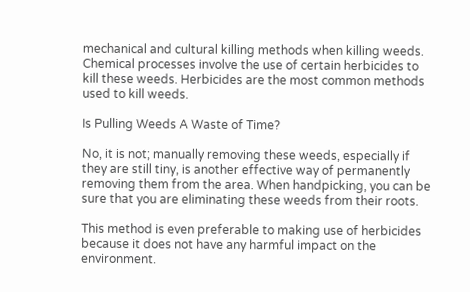mechanical and cultural killing methods when killing weeds. Chemical processes involve the use of certain herbicides to kill these weeds. Herbicides are the most common methods used to kill weeds.

Is Pulling Weeds A Waste of Time?

No, it is not; manually removing these weeds, especially if they are still tiny, is another effective way of permanently removing them from the area. When handpicking, you can be sure that you are eliminating these weeds from their roots.

This method is even preferable to making use of herbicides because it does not have any harmful impact on the environment.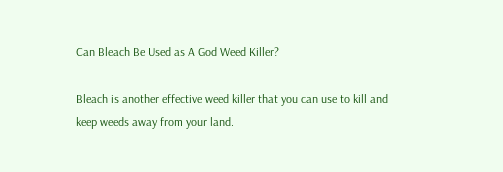Can Bleach Be Used as A God Weed Killer?

Bleach is another effective weed killer that you can use to kill and keep weeds away from your land.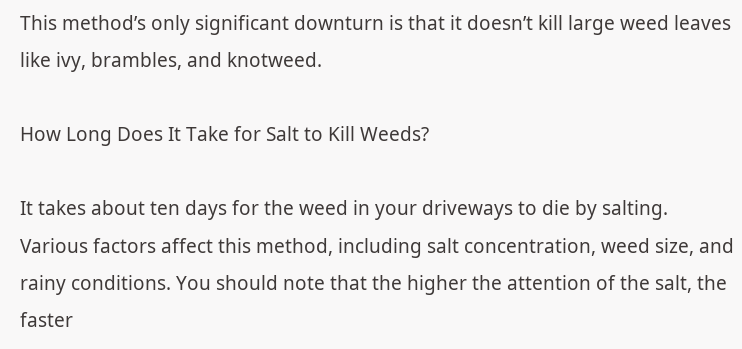This method’s only significant downturn is that it doesn’t kill large weed leaves like ivy, brambles, and knotweed.

How Long Does It Take for Salt to Kill Weeds?

It takes about ten days for the weed in your driveways to die by salting. Various factors affect this method, including salt concentration, weed size, and rainy conditions. You should note that the higher the attention of the salt, the faster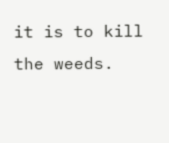it is to kill the weeds.